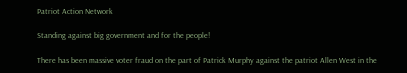Patriot Action Network

Standing against big government and for the people!

There has been massive voter fraud on the part of Patrick Murphy against the patriot Allen West in the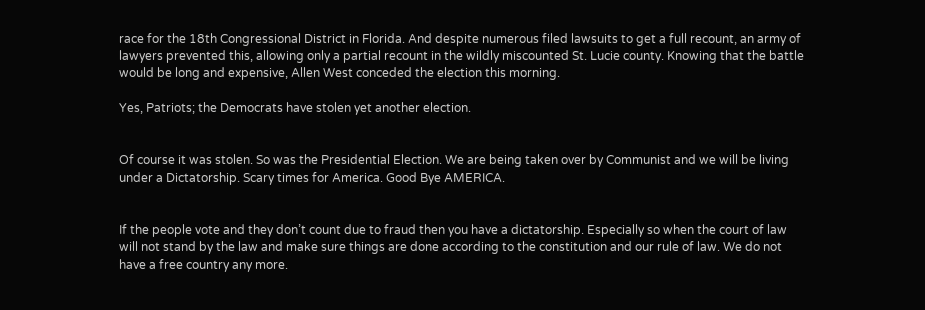race for the 18th Congressional District in Florida. And despite numerous filed lawsuits to get a full recount, an army of lawyers prevented this, allowing only a partial recount in the wildly miscounted St. Lucie county. Knowing that the battle would be long and expensive, Allen West conceded the election this morning.

Yes, Patriots; the Democrats have stolen yet another election.


Of course it was stolen. So was the Presidential Election. We are being taken over by Communist and we will be living under a Dictatorship. Scary times for America. Good Bye AMERICA.


If the people vote and they don’t count due to fraud then you have a dictatorship. Especially so when the court of law will not stand by the law and make sure things are done according to the constitution and our rule of law. We do not have a free country any more.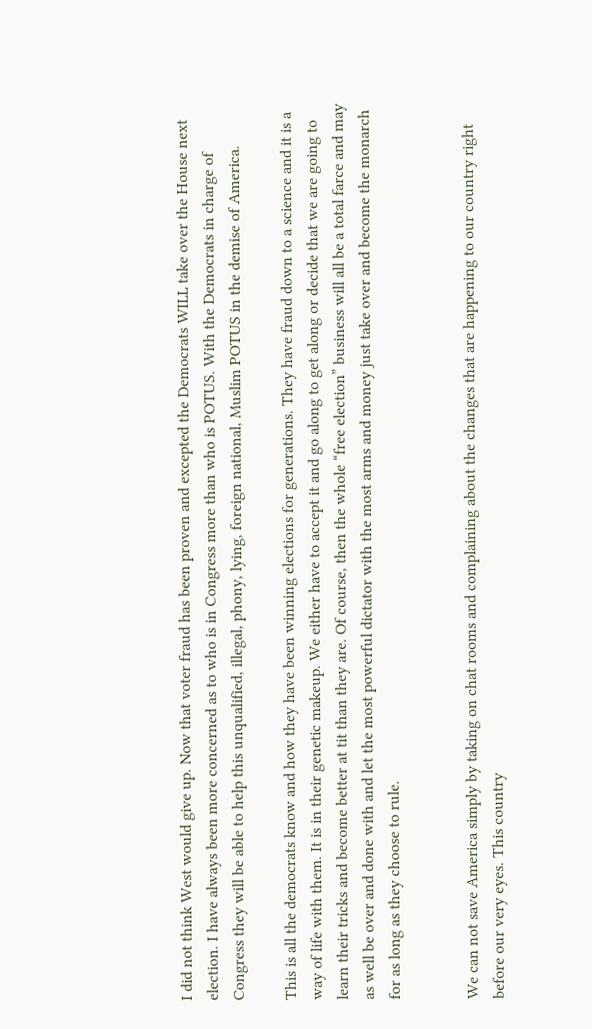I did not think West would give up. Now that voter fraud has been proven and excepted the Democrats WILL take over the House next election. I have always been more concerned as to who is in Congress more than who is POTUS. With the Democrats in charge of Congress they will be able to help this unqualified, illegal, phony, lying, foreign national, Muslim POTUS in the demise of America.

This is all the democrats know and how they have been winning elections for generations. They have fraud down to a science and it is a way of life with them. It is in their genetic makeup. We either have to accept it and go along to get along or decide that we are going to learn their tricks and become better at tit than they are. Of course, then the whole “free election” business will all be a total farce and may as well be over and done with and let the most powerful dictator with the most arms and money just take over and become the monarch for as long as they choose to rule.


We can not save America simply by taking on chat rooms and complaining about the changes that are happening to our country right before our very eyes. This country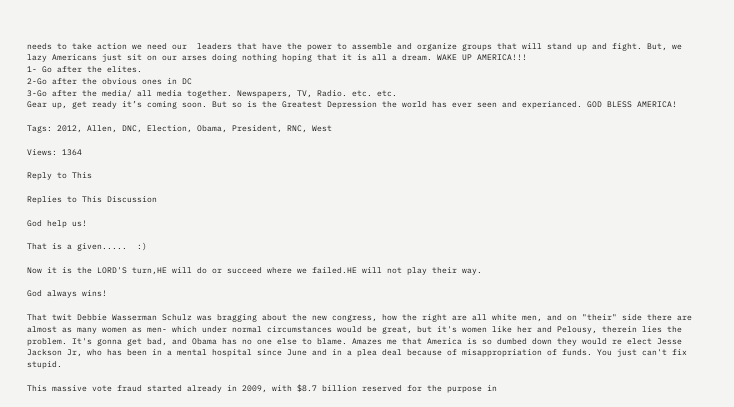needs to take action we need our  leaders that have the power to assemble and organize groups that will stand up and fight. But, we lazy Americans just sit on our arses doing nothing hoping that it is all a dream. WAKE UP AMERICA!!!
1- Go after the elites.
2-Go after the obvious ones in DC
3-Go after the media/ all media together. Newspapers, TV, Radio. etc. etc.
Gear up, get ready it’s coming soon. But so is the Greatest Depression the world has ever seen and experianced. GOD BLESS AMERICA!

Tags: 2012, Allen, DNC, Election, Obama, President, RNC, West

Views: 1364

Reply to This

Replies to This Discussion

God help us!

That is a given.....  :)

Now it is the LORD'S turn,HE will do or succeed where we failed.HE will not play their way.

God always wins!

That twit Debbie Wasserman Schulz was bragging about the new congress, how the right are all white men, and on "their" side there are almost as many women as men- which under normal circumstances would be great, but it's women like her and Pelousy, therein lies the problem. It's gonna get bad, and Obama has no one else to blame. Amazes me that America is so dumbed down they would re elect Jesse Jackson Jr, who has been in a mental hospital since June and in a plea deal because of misappropriation of funds. You just can't fix stupid.

This massive vote fraud started already in 2009, with $8.7 billion reserved for the purpose in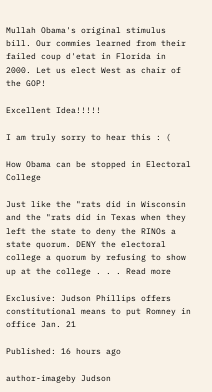Mullah Obama's original stimulus bill. Our commies learned from their failed coup d'etat in Florida in 2000. Let us elect West as chair of the GOP!

Excellent Idea!!!!!

I am truly sorry to hear this : (

How Obama can be stopped in Electoral College

Just like the "rats did in Wisconsin and the "rats did in Texas when they left the state to deny the RINOs a state quorum. DENY the electoral college a quorum by refusing to show up at the college . . . Read more

Exclusive: Judson Phillips offers constitutional means to put Romney in office Jan. 21

Published: 16 hours ago

author-imageby Judson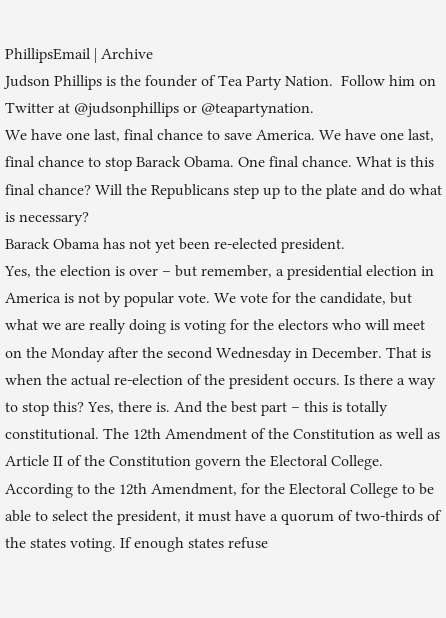PhillipsEmail | Archive
Judson Phillips is the founder of Tea Party Nation.  Follow him on Twitter at @judsonphillips or @teapartynation.
We have one last, final chance to save America. We have one last, final chance to stop Barack Obama. One final chance. What is this final chance? Will the Republicans step up to the plate and do what is necessary?
Barack Obama has not yet been re-elected president.
Yes, the election is over – but remember, a presidential election in America is not by popular vote. We vote for the candidate, but what we are really doing is voting for the electors who will meet on the Monday after the second Wednesday in December. That is when the actual re-election of the president occurs. Is there a way to stop this? Yes, there is. And the best part – this is totally constitutional. The 12th Amendment of the Constitution as well as Article II of the Constitution govern the Electoral College. According to the 12th Amendment, for the Electoral College to be able to select the president, it must have a quorum of two-thirds of the states voting. If enough states refuse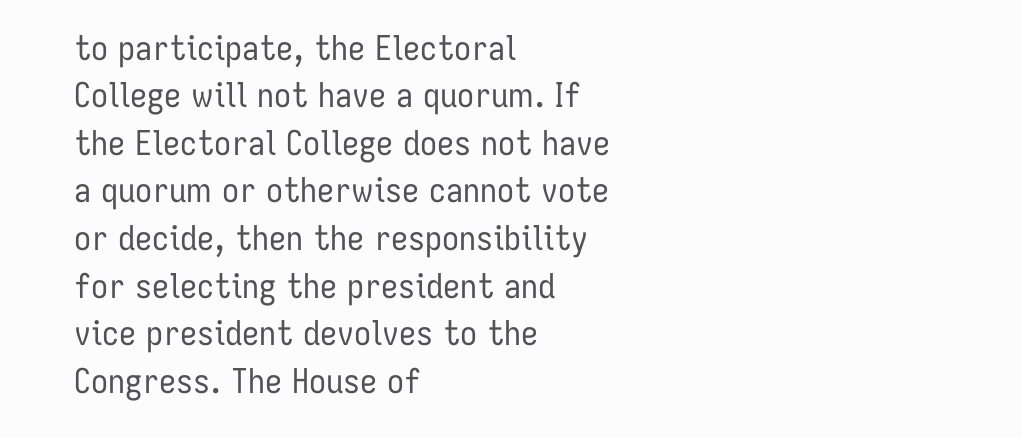to participate, the Electoral College will not have a quorum. If the Electoral College does not have a quorum or otherwise cannot vote or decide, then the responsibility for selecting the president and vice president devolves to the Congress. The House of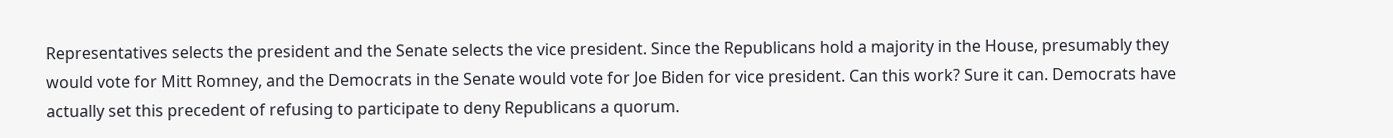Representatives selects the president and the Senate selects the vice president. Since the Republicans hold a majority in the House, presumably they would vote for Mitt Romney, and the Democrats in the Senate would vote for Joe Biden for vice president. Can this work? Sure it can. Democrats have actually set this precedent of refusing to participate to deny Republicans a quorum.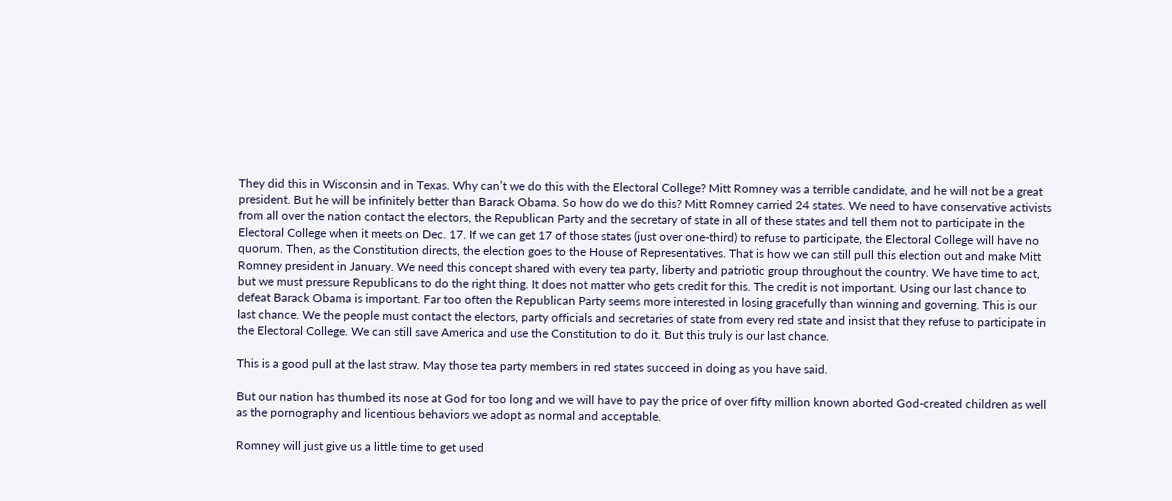They did this in Wisconsin and in Texas. Why can’t we do this with the Electoral College? Mitt Romney was a terrible candidate, and he will not be a great president. But he will be infinitely better than Barack Obama. So how do we do this? Mitt Romney carried 24 states. We need to have conservative activists from all over the nation contact the electors, the Republican Party and the secretary of state in all of these states and tell them not to participate in the Electoral College when it meets on Dec. 17. If we can get 17 of those states (just over one-third) to refuse to participate, the Electoral College will have no quorum. Then, as the Constitution directs, the election goes to the House of Representatives. That is how we can still pull this election out and make Mitt Romney president in January. We need this concept shared with every tea party, liberty and patriotic group throughout the country. We have time to act, but we must pressure Republicans to do the right thing. It does not matter who gets credit for this. The credit is not important. Using our last chance to defeat Barack Obama is important. Far too often the Republican Party seems more interested in losing gracefully than winning and governing. This is our last chance. We the people must contact the electors, party officials and secretaries of state from every red state and insist that they refuse to participate in the Electoral College. We can still save America and use the Constitution to do it. But this truly is our last chance.

This is a good pull at the last straw. May those tea party members in red states succeed in doing as you have said.

But our nation has thumbed its nose at God for too long and we will have to pay the price of over fifty million known aborted God-created children as well as the pornography and licentious behaviors we adopt as normal and acceptable.

Romney will just give us a little time to get used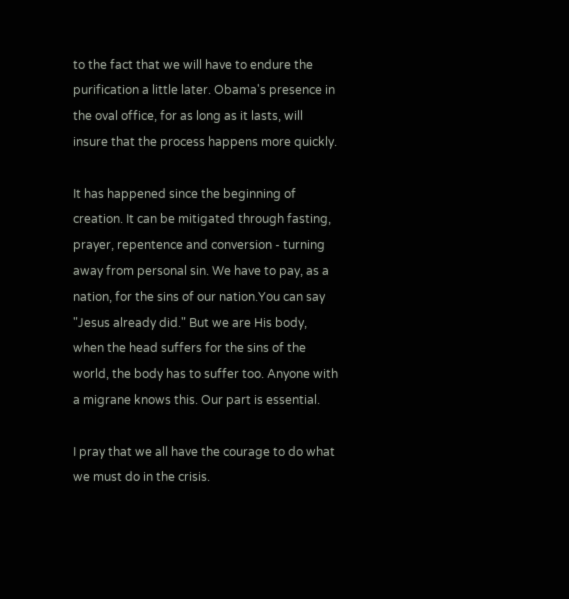to the fact that we will have to endure the purification a little later. Obama's presence in the oval office, for as long as it lasts, will insure that the process happens more quickly.

It has happened since the beginning of creation. It can be mitigated through fasting, prayer, repentence and conversion - turning away from personal sin. We have to pay, as a nation, for the sins of our nation.You can say "Jesus already did." But we are His body, when the head suffers for the sins of the world, the body has to suffer too. Anyone with a migrane knows this. Our part is essential.

I pray that we all have the courage to do what we must do in the crisis.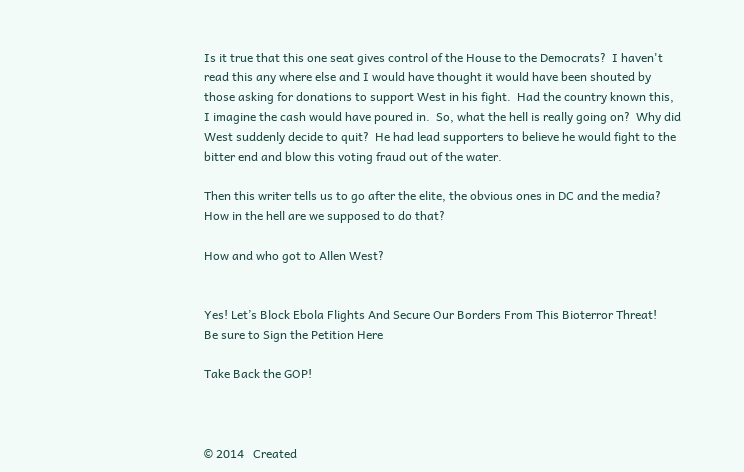Is it true that this one seat gives control of the House to the Democrats?  I haven't read this any where else and I would have thought it would have been shouted by those asking for donations to support West in his fight.  Had the country known this, I imagine the cash would have poured in.  So, what the hell is really going on?  Why did West suddenly decide to quit?  He had lead supporters to believe he would fight to the bitter end and blow this voting fraud out of the water.

Then this writer tells us to go after the elite, the obvious ones in DC and the media?  How in the hell are we supposed to do that?

How and who got to Allen West?


Yes! Let’s Block Ebola Flights And Secure Our Borders From This Bioterror Threat!
Be sure to Sign the Petition Here

Take Back the GOP!



© 2014   Created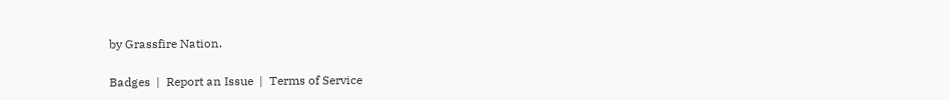by Grassfire Nation.

Badges  |  Report an Issue  |  Terms of Service